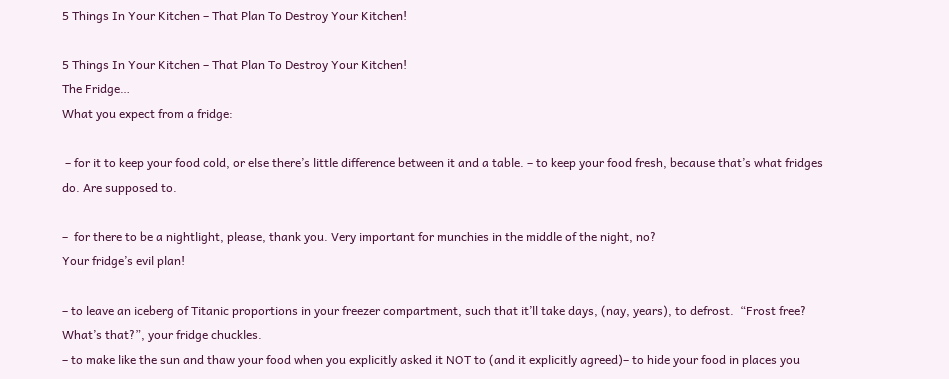5 Things In Your Kitchen – That Plan To Destroy Your Kitchen!

5 Things In Your Kitchen – That Plan To Destroy Your Kitchen!
The Fridge…
What you expect from a fridge:

 – for it to keep your food cold, or else there’s little difference between it and a table. – to keep your food fresh, because that’s what fridges do. Are supposed to.

–  for there to be a nightlight, please, thank you. Very important for munchies in the middle of the night, no?
Your fridge’s evil plan!

– to leave an iceberg of Titanic proportions in your freezer compartment, such that it’ll take days, (nay, years), to defrost.  “Frost free? What’s that?”, your fridge chuckles.
– to make like the sun and thaw your food when you explicitly asked it NOT to (and it explicitly agreed)– to hide your food in places you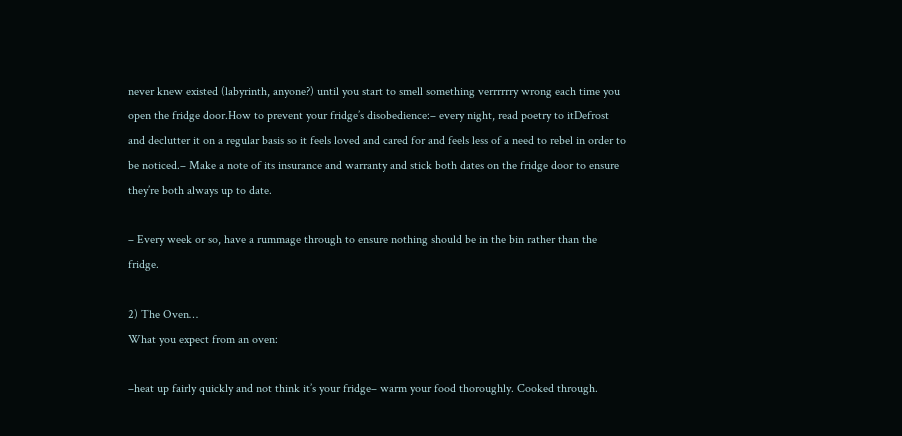never knew existed (labyrinth, anyone?) until you start to smell something verrrrrry wrong each time you open the fridge door.How to prevent your fridge’s disobedience:– every night, read poetry to itDefrost and declutter it on a regular basis so it feels loved and cared for and feels less of a need to rebel in order to be noticed.– Make a note of its insurance and warranty and stick both dates on the fridge door to ensure they’re both always up to date.

– Every week or so, have a rummage through to ensure nothing should be in the bin rather than the fridge.

2) The Oven…
What you expect from an oven:

–heat up fairly quickly and not think it’s your fridge– warm your food thoroughly. Cooked through.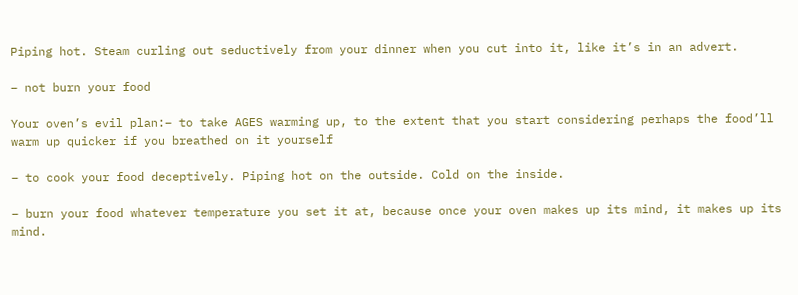Piping hot. Steam curling out seductively from your dinner when you cut into it, like it’s in an advert.

– not burn your food

Your oven’s evil plan:– to take AGES warming up, to the extent that you start considering perhaps the food’ll warm up quicker if you breathed on it yourself

– to cook your food deceptively. Piping hot on the outside. Cold on the inside.

– burn your food whatever temperature you set it at, because once your oven makes up its mind, it makes up its mind.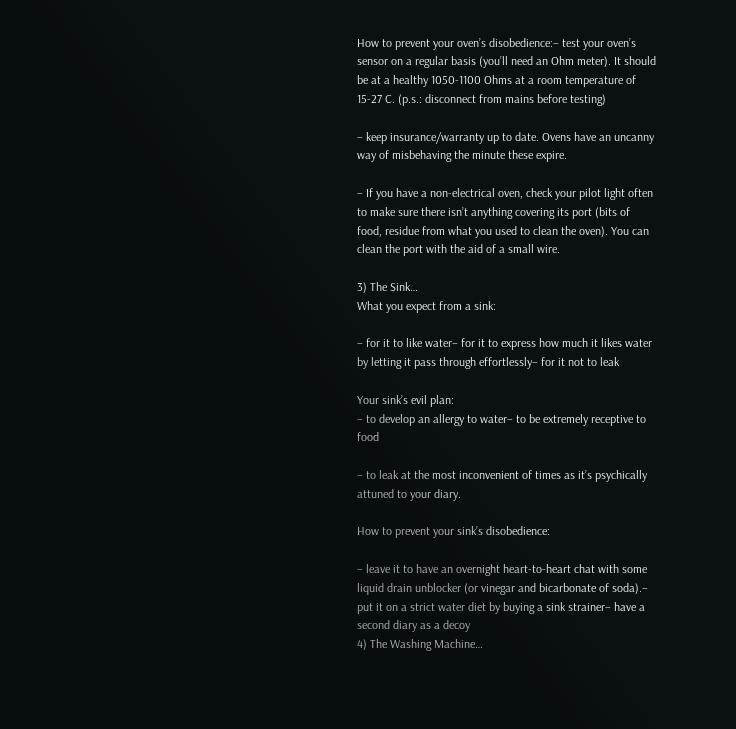How to prevent your oven’s disobedience:– test your oven’s sensor on a regular basis (you’ll need an Ohm meter). It should be at a healthy 1050-1100 Ohms at a room temperature of 15-27 C. (p.s.: disconnect from mains before testing)

– keep insurance/warranty up to date. Ovens have an uncanny way of misbehaving the minute these expire.

– If you have a non-electrical oven, check your pilot light often to make sure there isn’t anything covering its port (bits of food, residue from what you used to clean the oven). You can clean the port with the aid of a small wire.

3) The Sink…
What you expect from a sink:

– for it to like water– for it to express how much it likes water by letting it pass through effortlessly– for it not to leak

Your sink’s evil plan:
– to develop an allergy to water– to be extremely receptive to food

– to leak at the most inconvenient of times as it’s psychically attuned to your diary.

How to prevent your sink’s disobedience:

– leave it to have an overnight heart-to-heart chat with some liquid drain unblocker (or vinegar and bicarbonate of soda).– put it on a strict water diet by buying a sink strainer– have a second diary as a decoy
4) The Washing Machine…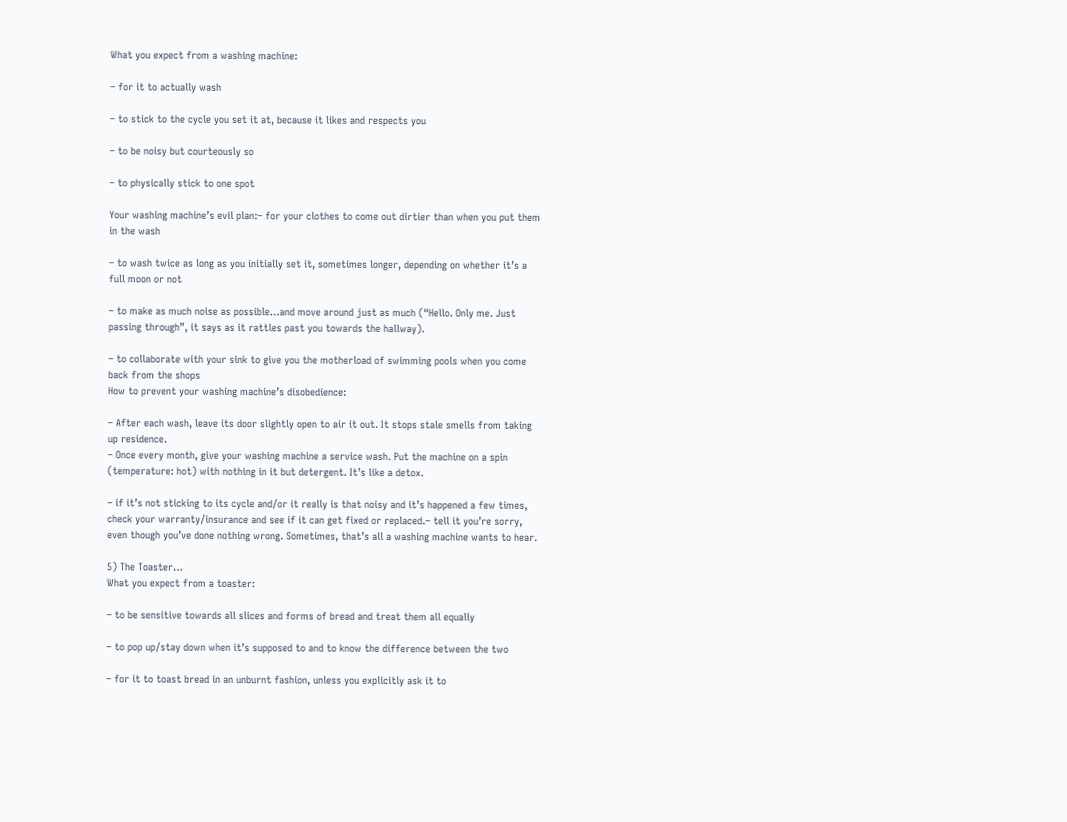What you expect from a washing machine:

– for it to actually wash

– to stick to the cycle you set it at, because it likes and respects you

– to be noisy but courteously so

– to physically stick to one spot

Your washing machine’s evil plan:– for your clothes to come out dirtier than when you put them in the wash

– to wash twice as long as you initially set it, sometimes longer, depending on whether it’s a full moon or not

– to make as much noise as possible…and move around just as much (“Hello. Only me. Just passing through”, it says as it rattles past you towards the hallway).

– to collaborate with your sink to give you the motherload of swimming pools when you come back from the shops
How to prevent your washing machine’s disobedience:

– After each wash, leave its door slightly open to air it out. It stops stale smells from taking up residence.
– Once every month, give your washing machine a service wash. Put the machine on a spin (temperature: hot) with nothing in it but detergent. It’s like a detox.

– if it’s not sticking to its cycle and/or it really is that noisy and it’s happened a few times, check your warranty/insurance and see if it can get fixed or replaced.– tell it you’re sorry, even though you’ve done nothing wrong. Sometimes, that’s all a washing machine wants to hear.

5) The Toaster…
What you expect from a toaster:

– to be sensitive towards all slices and forms of bread and treat them all equally

– to pop up/stay down when it’s supposed to and to know the difference between the two

– for it to toast bread in an unburnt fashion, unless you explicitly ask it to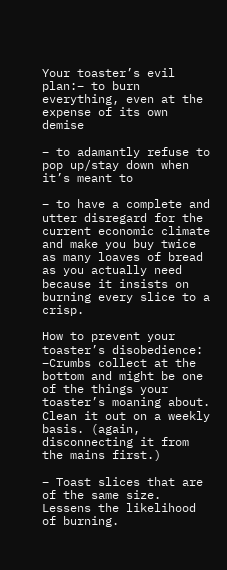Your toaster’s evil plan:– to burn everything, even at the expense of its own demise

– to adamantly refuse to pop up/stay down when it’s meant to

– to have a complete and utter disregard for the current economic climate and make you buy twice as many loaves of bread as you actually need because it insists on burning every slice to a crisp.

How to prevent your toaster’s disobedience: –Crumbs collect at the bottom and might be one of the things your toaster’s moaning about. Clean it out on a weekly basis. (again, disconnecting it from the mains first.)

– Toast slices that are of the same size. Lessens the likelihood of burning.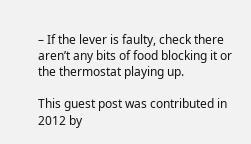– If the lever is faulty, check there aren’t any bits of food blocking it or the thermostat playing up.

This guest post was contributed in 2012 by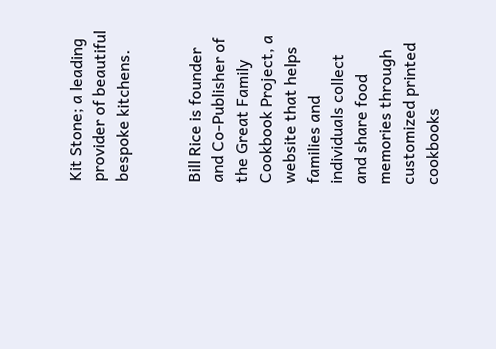Kit Stone; a leading provider of beautiful bespoke kitchens.


Bill Rice is founder and Co-Publisher of the Great Family Cookbook Project, a website that helps families and individuals collect and share food memories through customized printed cookbooks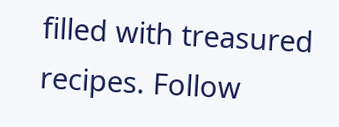filled with treasured recipes. Follow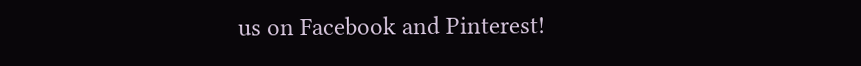us on Facebook and Pinterest!